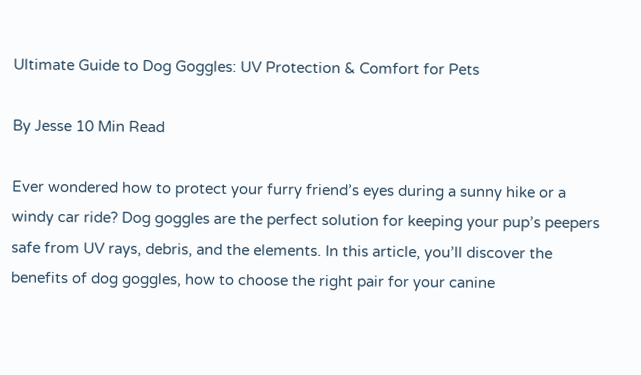Ultimate Guide to Dog Goggles: UV Protection & Comfort for Pets

By Jesse 10 Min Read

Ever wondered how to protect your furry friend’s eyes during a sunny hike or a windy car ride? Dog goggles are the perfect solution for keeping your pup’s peepers safe from UV rays, debris, and the elements. In this article, you’ll discover the benefits of dog goggles, how to choose the right pair for your canine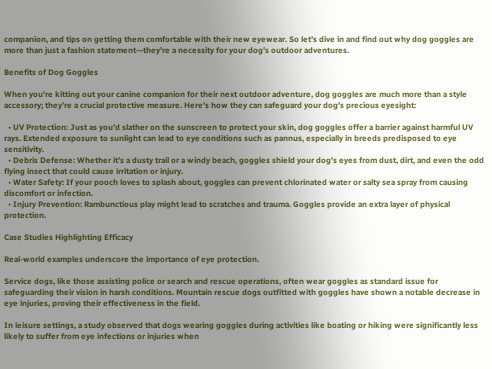companion, and tips on getting them comfortable with their new eyewear. So let’s dive in and find out why dog goggles are more than just a fashion statement—they’re a necessity for your dog’s outdoor adventures.

Benefits of Dog Goggles

When you’re kitting out your canine companion for their next outdoor adventure, dog goggles are much more than a style accessory; they’re a crucial protective measure. Here’s how they can safeguard your dog’s precious eyesight:

  • UV Protection: Just as you’d slather on the sunscreen to protect your skin, dog goggles offer a barrier against harmful UV rays. Extended exposure to sunlight can lead to eye conditions such as pannus, especially in breeds predisposed to eye sensitivity.
  • Debris Defense: Whether it’s a dusty trail or a windy beach, goggles shield your dog’s eyes from dust, dirt, and even the odd flying insect that could cause irritation or injury.
  • Water Safety: If your pooch loves to splash about, goggles can prevent chlorinated water or salty sea spray from causing discomfort or infection.
  • Injury Prevention: Rambunctious play might lead to scratches and trauma. Goggles provide an extra layer of physical protection.

Case Studies Highlighting Efficacy

Real-world examples underscore the importance of eye protection.

Service dogs, like those assisting police or search and rescue operations, often wear goggles as standard issue for safeguarding their vision in harsh conditions. Mountain rescue dogs outfitted with goggles have shown a notable decrease in eye injuries, proving their effectiveness in the field.

In leisure settings, a study observed that dogs wearing goggles during activities like boating or hiking were significantly less likely to suffer from eye infections or injuries when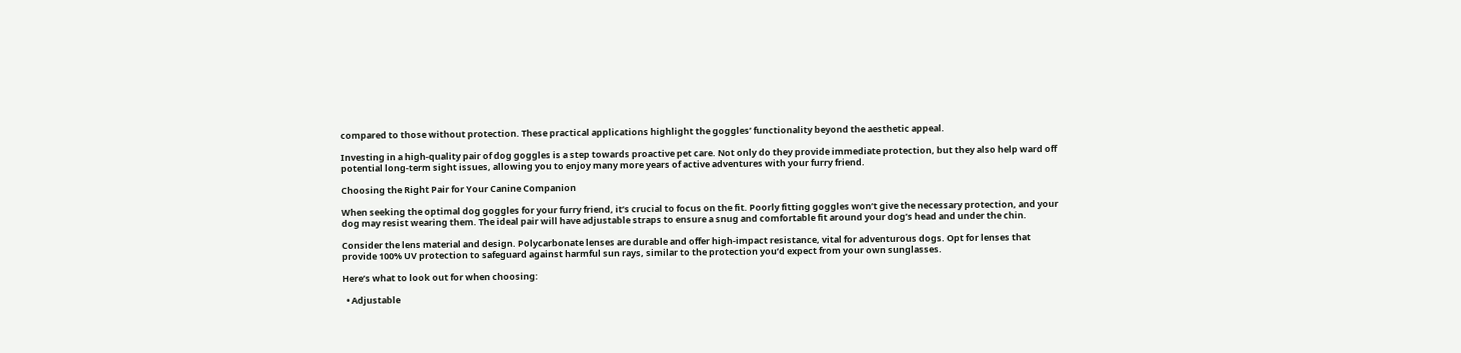compared to those without protection. These practical applications highlight the goggles’ functionality beyond the aesthetic appeal.

Investing in a high-quality pair of dog goggles is a step towards proactive pet care. Not only do they provide immediate protection, but they also help ward off potential long-term sight issues, allowing you to enjoy many more years of active adventures with your furry friend.

Choosing the Right Pair for Your Canine Companion

When seeking the optimal dog goggles for your furry friend, it’s crucial to focus on the fit. Poorly fitting goggles won’t give the necessary protection, and your dog may resist wearing them. The ideal pair will have adjustable straps to ensure a snug and comfortable fit around your dog’s head and under the chin.

Consider the lens material and design. Polycarbonate lenses are durable and offer high-impact resistance, vital for adventurous dogs. Opt for lenses that provide 100% UV protection to safeguard against harmful sun rays, similar to the protection you’d expect from your own sunglasses.

Here’s what to look out for when choosing:

  • Adjustable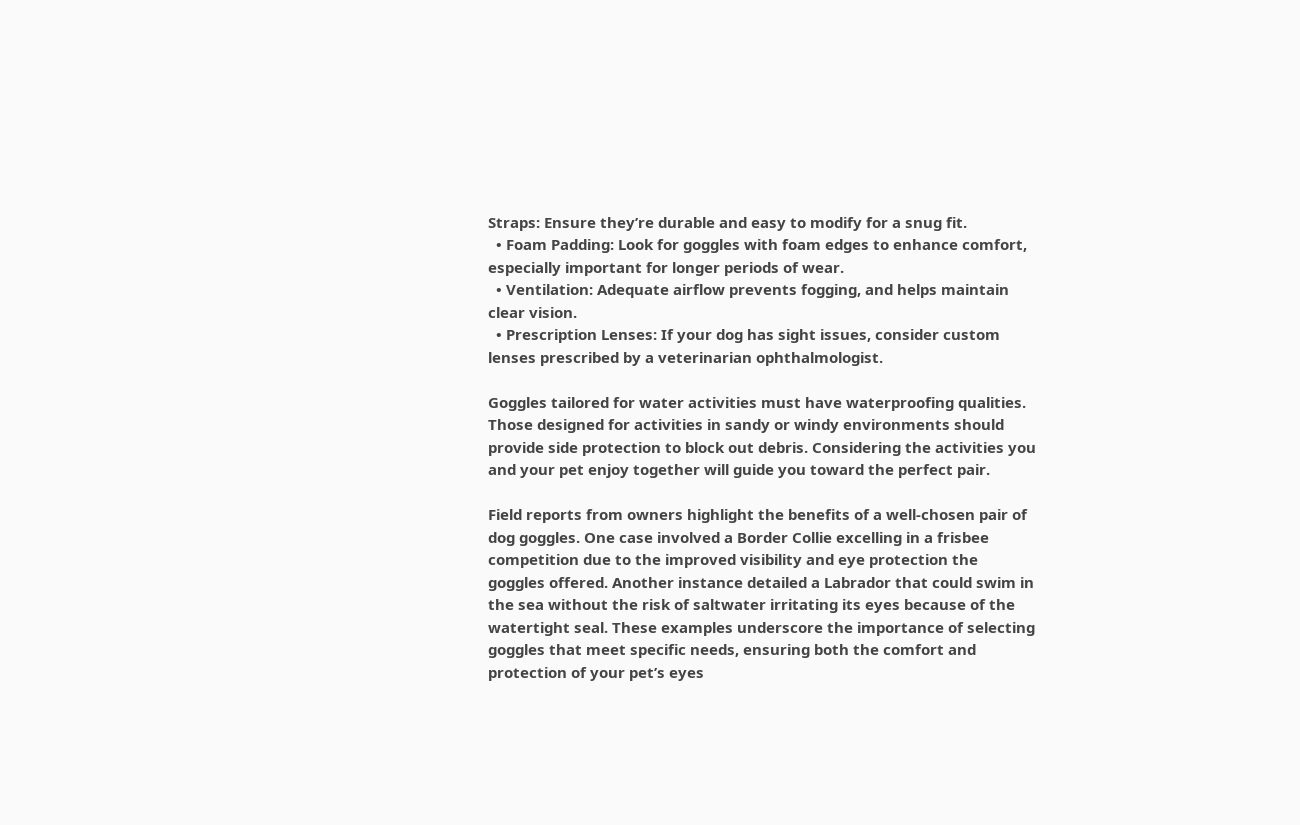Straps: Ensure they’re durable and easy to modify for a snug fit.
  • Foam Padding: Look for goggles with foam edges to enhance comfort, especially important for longer periods of wear.
  • Ventilation: Adequate airflow prevents fogging, and helps maintain clear vision.
  • Prescription Lenses: If your dog has sight issues, consider custom lenses prescribed by a veterinarian ophthalmologist.

Goggles tailored for water activities must have waterproofing qualities. Those designed for activities in sandy or windy environments should provide side protection to block out debris. Considering the activities you and your pet enjoy together will guide you toward the perfect pair.

Field reports from owners highlight the benefits of a well-chosen pair of dog goggles. One case involved a Border Collie excelling in a frisbee competition due to the improved visibility and eye protection the goggles offered. Another instance detailed a Labrador that could swim in the sea without the risk of saltwater irritating its eyes because of the watertight seal. These examples underscore the importance of selecting goggles that meet specific needs, ensuring both the comfort and protection of your pet’s eyes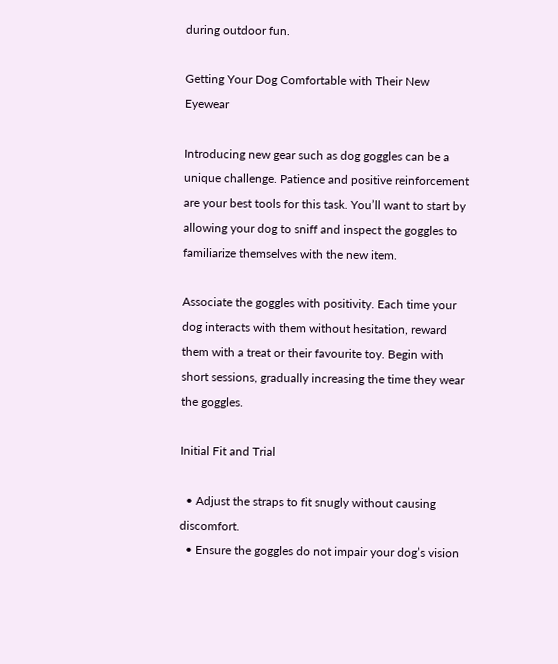during outdoor fun.

Getting Your Dog Comfortable with Their New Eyewear

Introducing new gear such as dog goggles can be a unique challenge. Patience and positive reinforcement are your best tools for this task. You’ll want to start by allowing your dog to sniff and inspect the goggles to familiarize themselves with the new item.

Associate the goggles with positivity. Each time your dog interacts with them without hesitation, reward them with a treat or their favourite toy. Begin with short sessions, gradually increasing the time they wear the goggles.

Initial Fit and Trial

  • Adjust the straps to fit snugly without causing discomfort.
  • Ensure the goggles do not impair your dog’s vision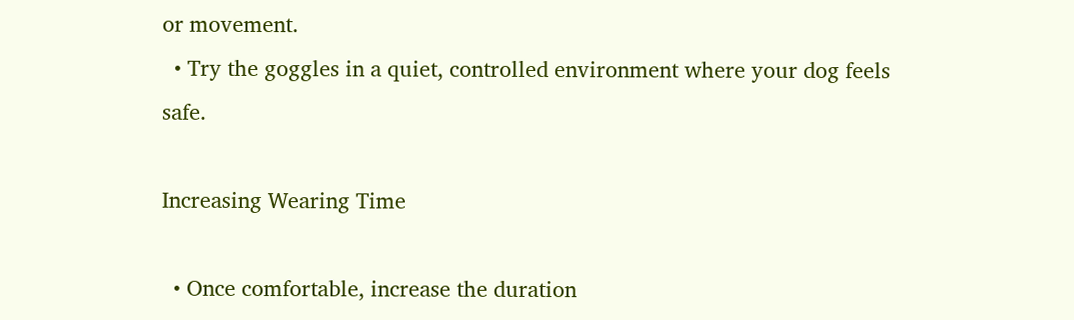or movement.
  • Try the goggles in a quiet, controlled environment where your dog feels safe.

Increasing Wearing Time

  • Once comfortable, increase the duration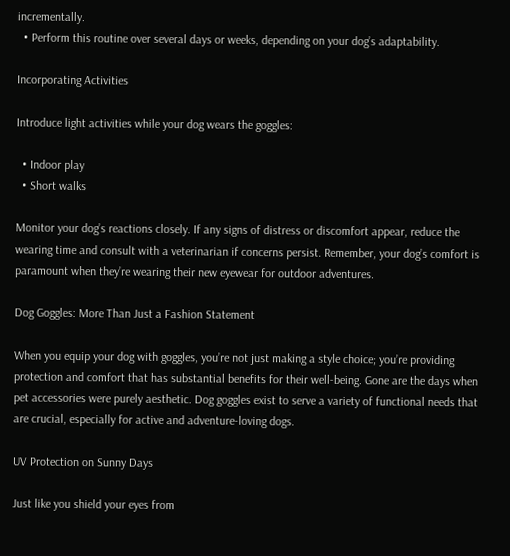incrementally.
  • Perform this routine over several days or weeks, depending on your dog’s adaptability.

Incorporating Activities

Introduce light activities while your dog wears the goggles:

  • Indoor play
  • Short walks

Monitor your dog’s reactions closely. If any signs of distress or discomfort appear, reduce the wearing time and consult with a veterinarian if concerns persist. Remember, your dog’s comfort is paramount when they’re wearing their new eyewear for outdoor adventures.

Dog Goggles: More Than Just a Fashion Statement

When you equip your dog with goggles, you’re not just making a style choice; you’re providing protection and comfort that has substantial benefits for their well-being. Gone are the days when pet accessories were purely aesthetic. Dog goggles exist to serve a variety of functional needs that are crucial, especially for active and adventure-loving dogs.

UV Protection on Sunny Days

Just like you shield your eyes from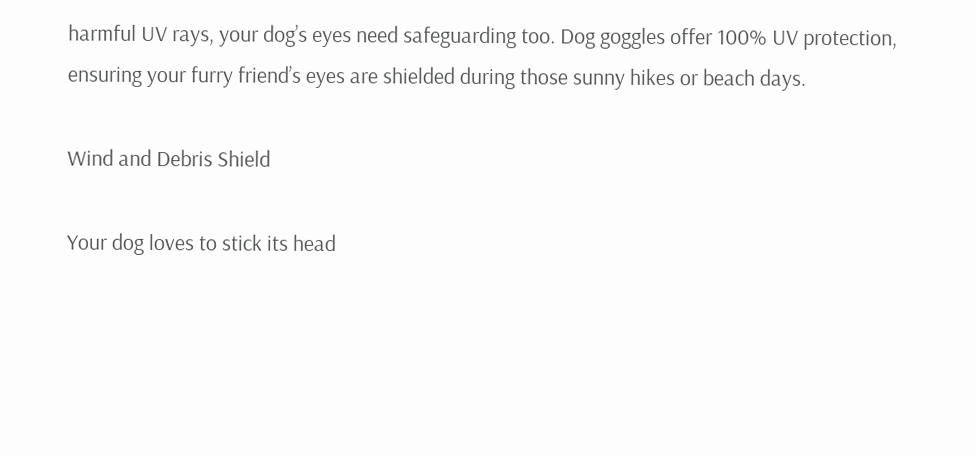harmful UV rays, your dog’s eyes need safeguarding too. Dog goggles offer 100% UV protection, ensuring your furry friend’s eyes are shielded during those sunny hikes or beach days.

Wind and Debris Shield

Your dog loves to stick its head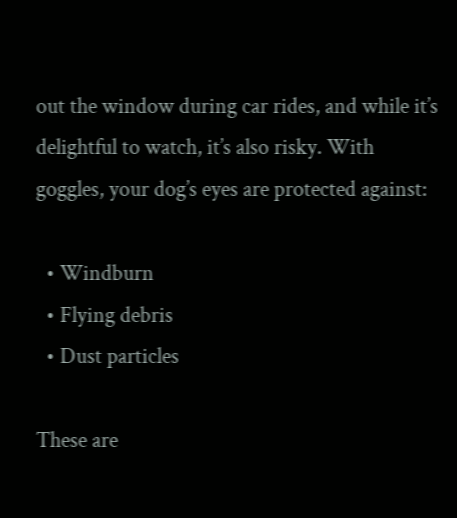out the window during car rides, and while it’s delightful to watch, it’s also risky. With goggles, your dog’s eyes are protected against:

  • Windburn
  • Flying debris
  • Dust particles

These are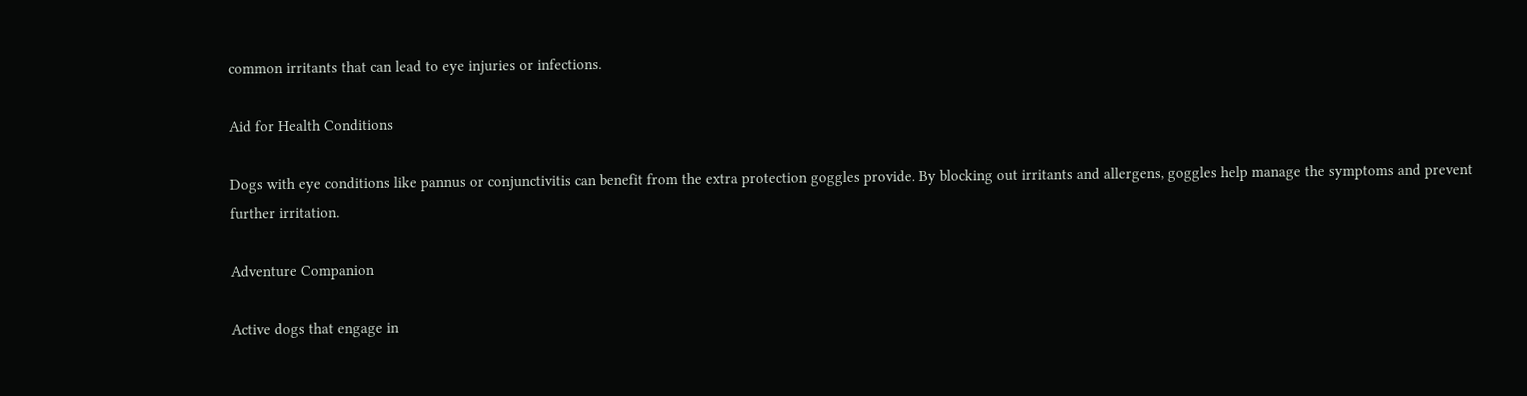common irritants that can lead to eye injuries or infections.

Aid for Health Conditions

Dogs with eye conditions like pannus or conjunctivitis can benefit from the extra protection goggles provide. By blocking out irritants and allergens, goggles help manage the symptoms and prevent further irritation.

Adventure Companion

Active dogs that engage in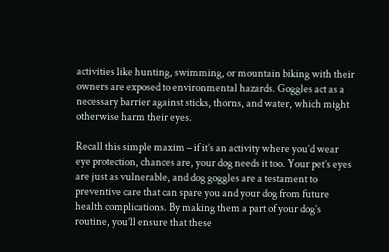activities like hunting, swimming, or mountain biking with their owners are exposed to environmental hazards. Goggles act as a necessary barrier against sticks, thorns, and water, which might otherwise harm their eyes.

Recall this simple maxim – if it’s an activity where you’d wear eye protection, chances are, your dog needs it too. Your pet’s eyes are just as vulnerable, and dog goggles are a testament to preventive care that can spare you and your dog from future health complications. By making them a part of your dog’s routine, you’ll ensure that these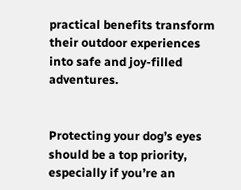practical benefits transform their outdoor experiences into safe and joy-filled adventures.


Protecting your dog’s eyes should be a top priority, especially if you’re an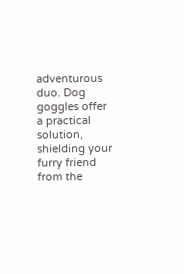adventurous duo. Dog goggles offer a practical solution, shielding your furry friend from the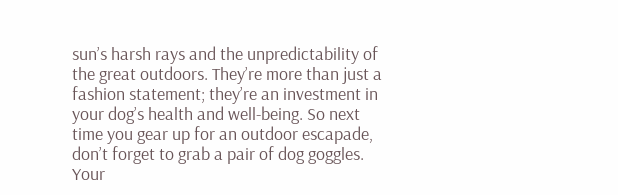sun’s harsh rays and the unpredictability of the great outdoors. They’re more than just a fashion statement; they’re an investment in your dog’s health and well-being. So next time you gear up for an outdoor escapade, don’t forget to grab a pair of dog goggles. Your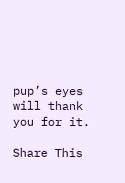pup’s eyes will thank you for it.

Share This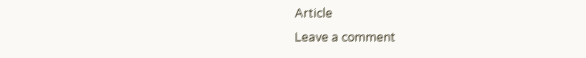Article
Leave a comment